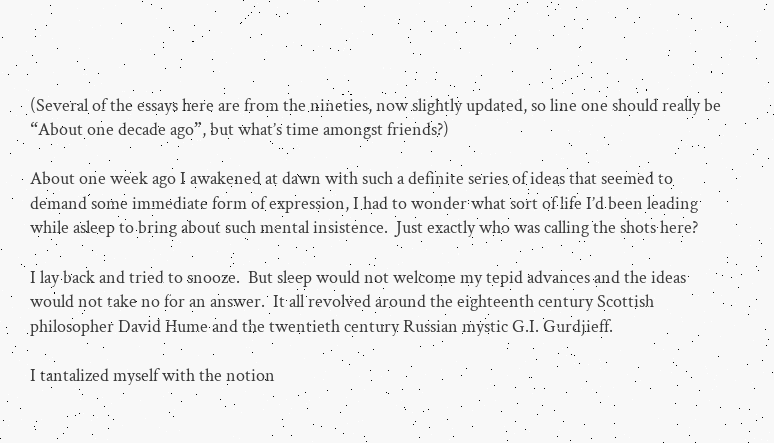(Several of the essays here are from the nineties, now slightly updated, so line one should really be “About one decade ago”, but what’s time amongst friends?)

About one week ago I awakened at dawn with such a definite series of ideas that seemed to demand some immediate form of expression, I had to wonder what sort of life I’d been leading while asleep to bring about such mental insistence.  Just exactly who was calling the shots here?

I lay back and tried to snooze.  But sleep would not welcome my tepid advances and the ideas would not take no for an answer.  It all revolved around the eighteenth century Scottish philosopher David Hume and the twentieth century Russian mystic G.I. Gurdjieff.

I tantalized myself with the notion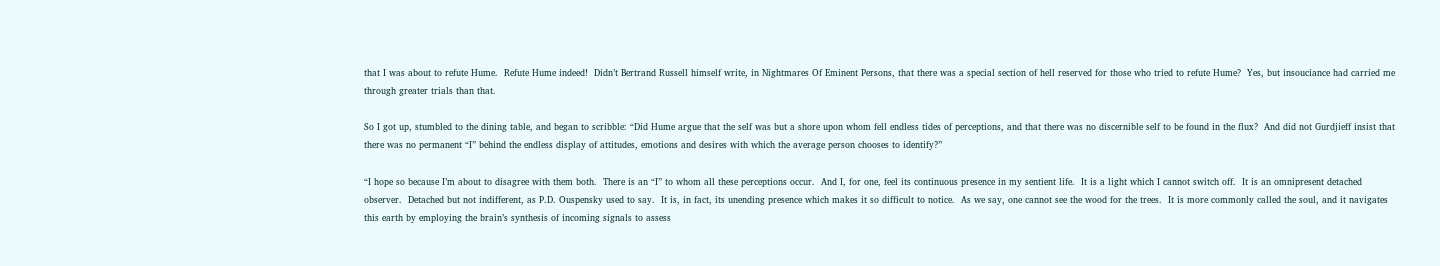that I was about to refute Hume.  Refute Hume indeed!  Didn’t Bertrand Russell himself write, in Nightmares Of Eminent Persons, that there was a special section of hell reserved for those who tried to refute Hume?  Yes, but insouciance had carried me through greater trials than that.

So I got up, stumbled to the dining table, and began to scribble: “Did Hume argue that the self was but a shore upon whom fell endless tides of perceptions, and that there was no discernible self to be found in the flux?  And did not Gurdjieff insist that there was no permanent “I” behind the endless display of attitudes, emotions and desires with which the average person chooses to identify?”

“I hope so because I’m about to disagree with them both.  There is an “I” to whom all these perceptions occur.  And I, for one, feel its continuous presence in my sentient life.  It is a light which I cannot switch off.  It is an omnipresent detached observer.  Detached but not indifferent, as P.D. Ouspensky used to say.  It is, in fact, its unending presence which makes it so difficult to notice.  As we say, one cannot see the wood for the trees.  It is more commonly called the soul, and it navigates this earth by employing the brain’s synthesis of incoming signals to assess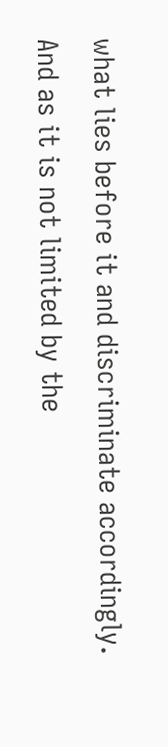what lies before it and discriminate accordingly.  And as it is not limited by the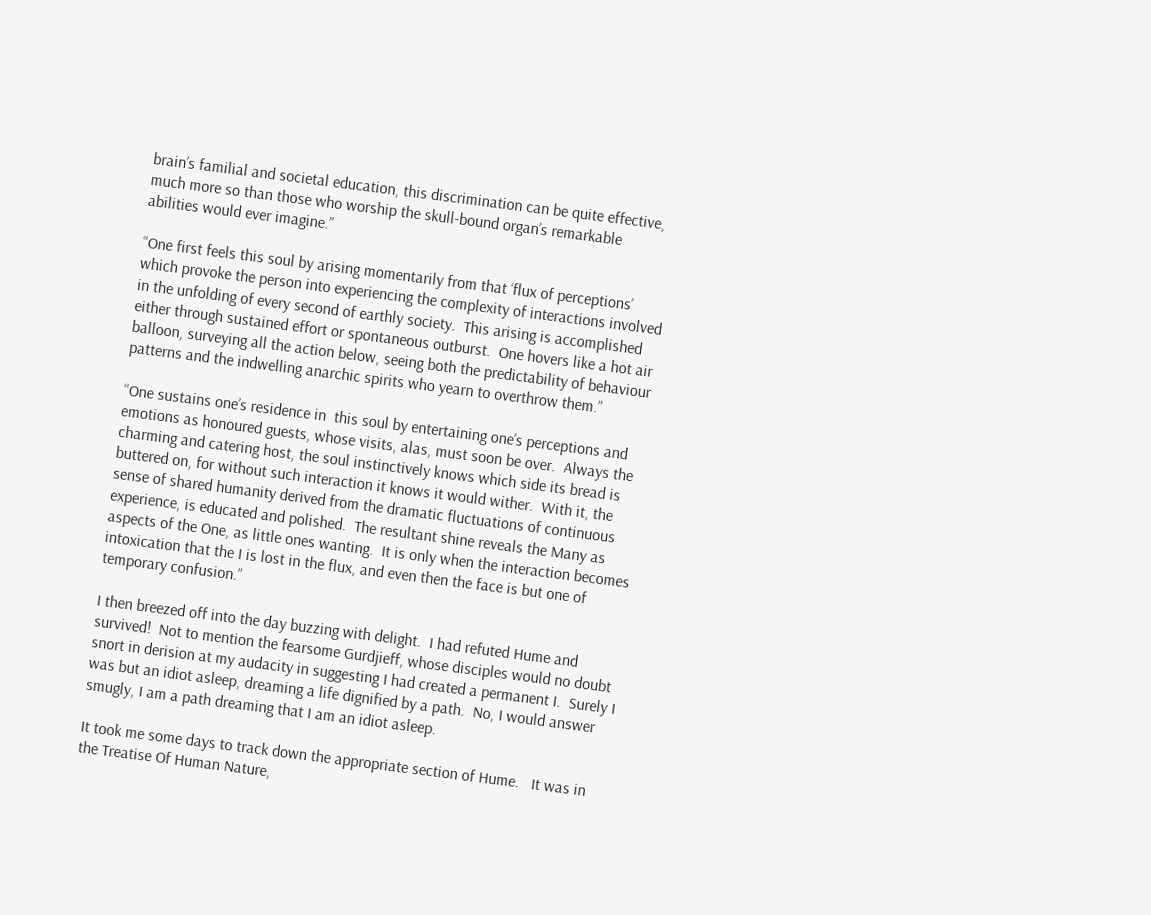brain’s familial and societal education, this discrimination can be quite effective, much more so than those who worship the skull-bound organ’s remarkable abilities would ever imagine.”

“One first feels this soul by arising momentarily from that ‘flux of perceptions’ which provoke the person into experiencing the complexity of interactions involved in the unfolding of every second of earthly society.  This arising is accomplished either through sustained effort or spontaneous outburst.  One hovers like a hot air balloon, surveying all the action below, seeing both the predictability of behaviour patterns and the indwelling anarchic spirits who yearn to overthrow them.”

“One sustains one’s residence in  this soul by entertaining one’s perceptions and emotions as honoured guests, whose visits, alas, must soon be over.  Always the charming and catering host, the soul instinctively knows which side its bread is buttered on, for without such interaction it knows it would wither.  With it, the sense of shared humanity derived from the dramatic fluctuations of continuous experience, is educated and polished.  The resultant shine reveals the Many as aspects of the One, as little ones wanting.  It is only when the interaction becomes intoxication that the I is lost in the flux, and even then the face is but one of temporary confusion.”

I then breezed off into the day buzzing with delight.  I had refuted Hume and survived!  Not to mention the fearsome Gurdjieff, whose disciples would no doubt snort in derision at my audacity in suggesting I had created a permanent I.  Surely I was but an idiot asleep, dreaming a life dignified by a path.  No, I would answer smugly, I am a path dreaming that I am an idiot asleep.

It took me some days to track down the appropriate section of Hume.   It was in the Treatise Of Human Nature,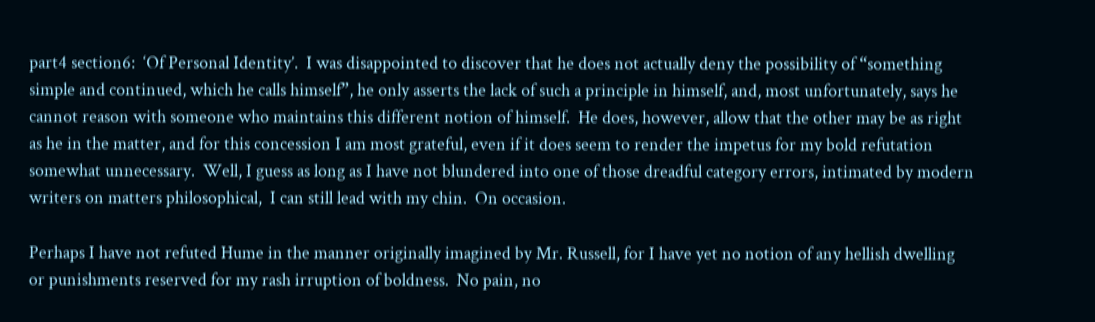part4 section6:  ‘Of Personal Identity’.  I was disappointed to discover that he does not actually deny the possibility of “something simple and continued, which he calls himself”, he only asserts the lack of such a principle in himself, and, most unfortunately, says he cannot reason with someone who maintains this different notion of himself.  He does, however, allow that the other may be as right as he in the matter, and for this concession I am most grateful, even if it does seem to render the impetus for my bold refutation somewhat unnecessary.  Well, I guess as long as I have not blundered into one of those dreadful category errors, intimated by modern writers on matters philosophical,  I can still lead with my chin.  On occasion.

Perhaps I have not refuted Hume in the manner originally imagined by Mr. Russell, for I have yet no notion of any hellish dwelling or punishments reserved for my rash irruption of boldness.  No pain, no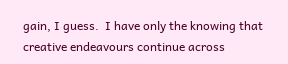gain, I guess.  I have only the knowing that creative endeavours continue across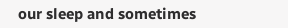our sleep and sometimes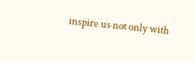inspire us not only with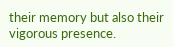their memory but also their vigorous presence.